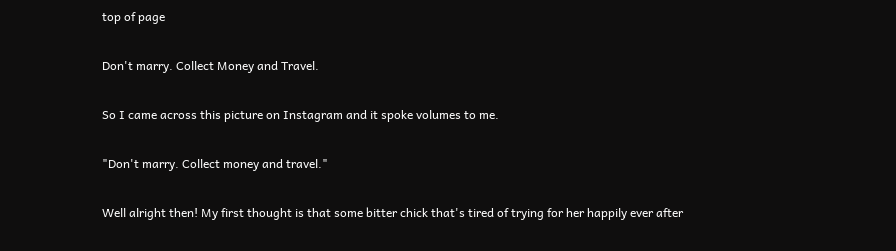top of page

Don't marry. Collect Money and Travel.

So I came across this picture on Instagram and it spoke volumes to me.

"Don't marry. Collect money and travel."

Well alright then! My first thought is that some bitter chick that's tired of trying for her happily ever after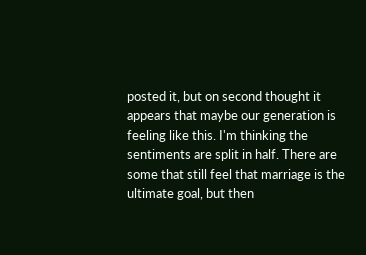posted it, but on second thought it appears that maybe our generation is feeling like this. I'm thinking the sentiments are split in half. There are some that still feel that marriage is the ultimate goal, but then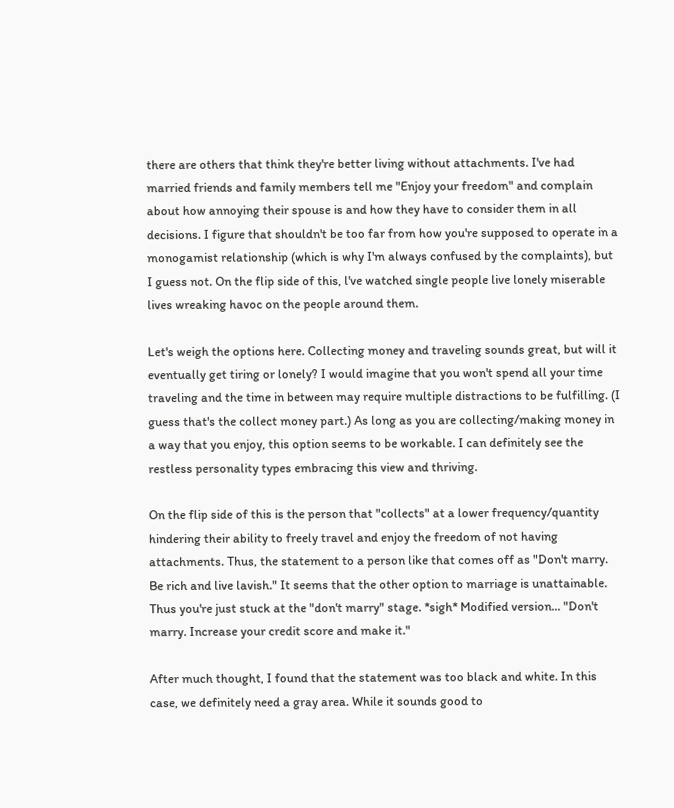there are others that think they're better living without attachments. I've had married friends and family members tell me "Enjoy your freedom" and complain about how annoying their spouse is and how they have to consider them in all decisions. I figure that shouldn't be too far from how you're supposed to operate in a monogamist relationship (which is why I'm always confused by the complaints), but I guess not. On the flip side of this, l've watched single people live lonely miserable lives wreaking havoc on the people around them.

Let's weigh the options here. Collecting money and traveling sounds great, but will it eventually get tiring or lonely? I would imagine that you won't spend all your time traveling and the time in between may require multiple distractions to be fulfilling. (I guess that's the collect money part.) As long as you are collecting/making money in a way that you enjoy, this option seems to be workable. I can definitely see the restless personality types embracing this view and thriving.

On the flip side of this is the person that "collects" at a lower frequency/quantity hindering their ability to freely travel and enjoy the freedom of not having attachments. Thus, the statement to a person like that comes off as "Don't marry. Be rich and live lavish." It seems that the other option to marriage is unattainable. Thus you're just stuck at the "don't marry" stage. *sigh* Modified version... "Don't marry. Increase your credit score and make it."

After much thought, I found that the statement was too black and white. In this case, we definitely need a gray area. While it sounds good to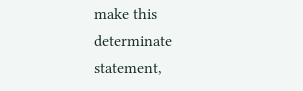make this determinate statement,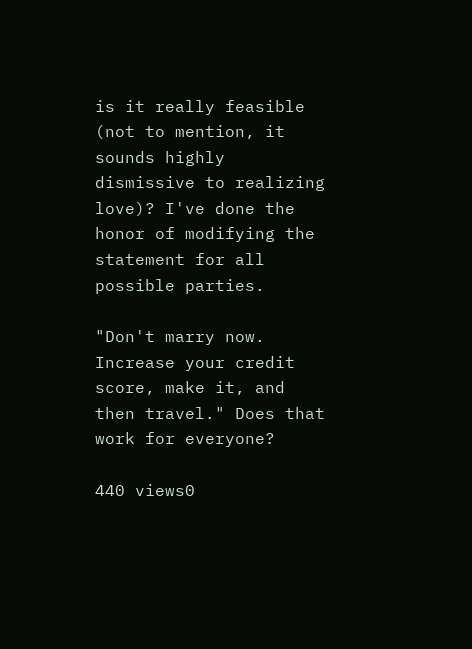is it really feasible (not to mention, it sounds highly dismissive to realizing love)? I've done the honor of modifying the statement for all possible parties.

"Don't marry now. Increase your credit score, make it, and then travel." Does that work for everyone?

440 views0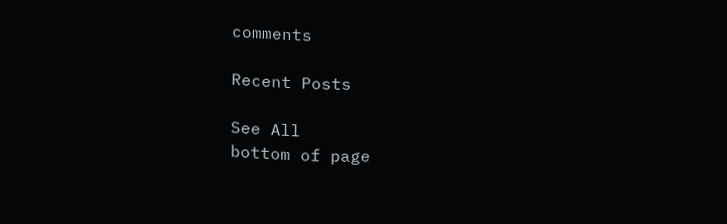comments

Recent Posts

See All
bottom of page